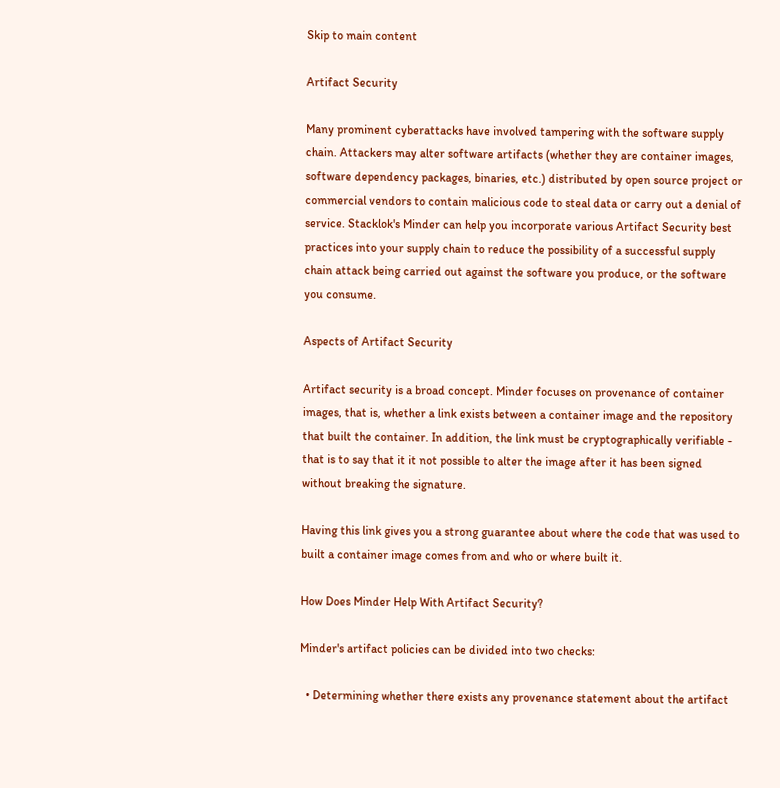Skip to main content

Artifact Security

Many prominent cyberattacks have involved tampering with the software supply chain. Attackers may alter software artifacts (whether they are container images, software dependency packages, binaries, etc.) distributed by open source project or commercial vendors to contain malicious code to steal data or carry out a denial of service. Stacklok's Minder can help you incorporate various Artifact Security best practices into your supply chain to reduce the possibility of a successful supply chain attack being carried out against the software you produce, or the software you consume.

Aspects of Artifact Security

Artifact security is a broad concept. Minder focuses on provenance of container images, that is, whether a link exists between a container image and the repository that built the container. In addition, the link must be cryptographically verifiable - that is to say that it it not possible to alter the image after it has been signed without breaking the signature.

Having this link gives you a strong guarantee about where the code that was used to built a container image comes from and who or where built it.

How Does Minder Help With Artifact Security?

Minder's artifact policies can be divided into two checks:

  • Determining whether there exists any provenance statement about the artifact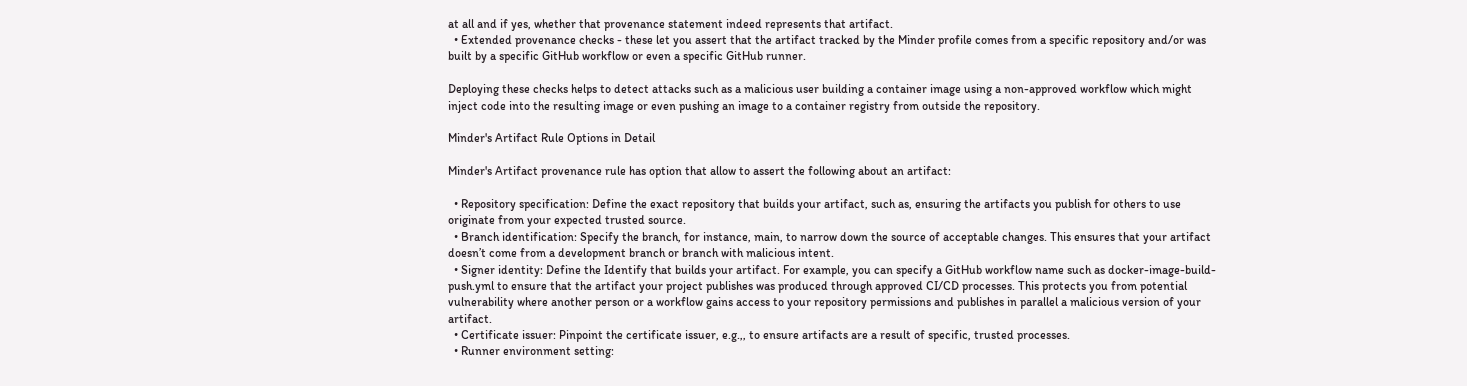at all and if yes, whether that provenance statement indeed represents that artifact.
  • Extended provenance checks - these let you assert that the artifact tracked by the Minder profile comes from a specific repository and/or was built by a specific GitHub workflow or even a specific GitHub runner.

Deploying these checks helps to detect attacks such as a malicious user building a container image using a non-approved workflow which might inject code into the resulting image or even pushing an image to a container registry from outside the repository.

Minder's Artifact Rule Options in Detail

Minder's Artifact provenance rule has option that allow to assert the following about an artifact:

  • Repository specification: Define the exact repository that builds your artifact, such as, ensuring the artifacts you publish for others to use originate from your expected trusted source.
  • Branch identification: Specify the branch, for instance, main, to narrow down the source of acceptable changes. This ensures that your artifact doesn’t come from a development branch or branch with malicious intent.
  • Signer identity: Define the Identify that builds your artifact. For example, you can specify a GitHub workflow name such as docker-image-build-push.yml to ensure that the artifact your project publishes was produced through approved CI/CD processes. This protects you from potential vulnerability where another person or a workflow gains access to your repository permissions and publishes in parallel a malicious version of your artifact.
  • Certificate issuer: Pinpoint the certificate issuer, e.g.,, to ensure artifacts are a result of specific, trusted processes.
  • Runner environment setting: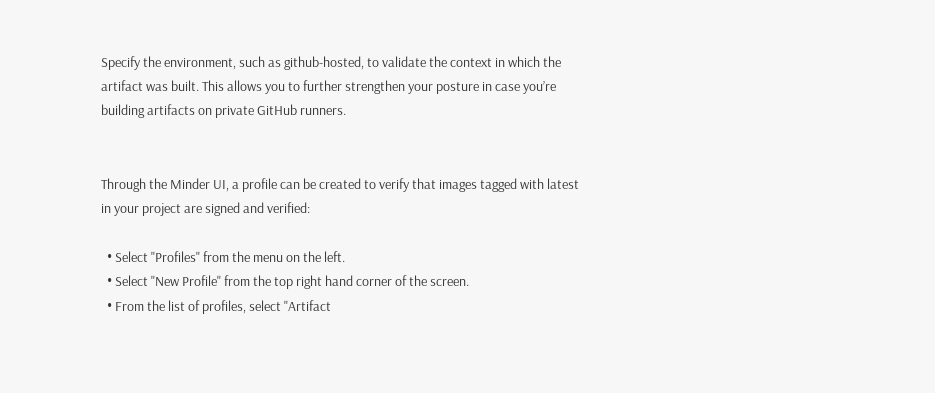Specify the environment, such as github-hosted, to validate the context in which the artifact was built. This allows you to further strengthen your posture in case you’re building artifacts on private GitHub runners.


Through the Minder UI, a profile can be created to verify that images tagged with latest in your project are signed and verified:

  • Select "Profiles" from the menu on the left.
  • Select "New Profile" from the top right hand corner of the screen.
  • From the list of profiles, select "Artifact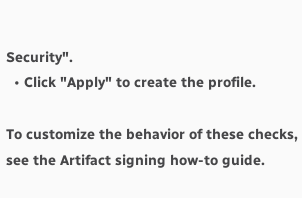Security".
  • Click "Apply" to create the profile.

To customize the behavior of these checks, see the Artifact signing how-to guide.